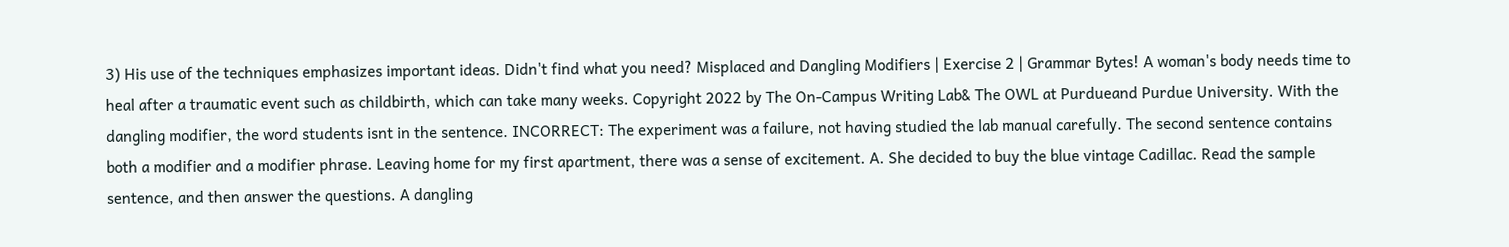3) His use of the techniques emphasizes important ideas. Didn't find what you need? Misplaced and Dangling Modifiers | Exercise 2 | Grammar Bytes! A woman's body needs time to heal after a traumatic event such as childbirth, which can take many weeks. Copyright 2022 by The On-Campus Writing Lab& The OWL at Purdueand Purdue University. With the dangling modifier, the word students isnt in the sentence. INCORRECT: The experiment was a failure, not having studied the lab manual carefully. The second sentence contains both a modifier and a modifier phrase. Leaving home for my first apartment, there was a sense of excitement. A. She decided to buy the blue vintage Cadillac. Read the sample sentence, and then answer the questions. A dangling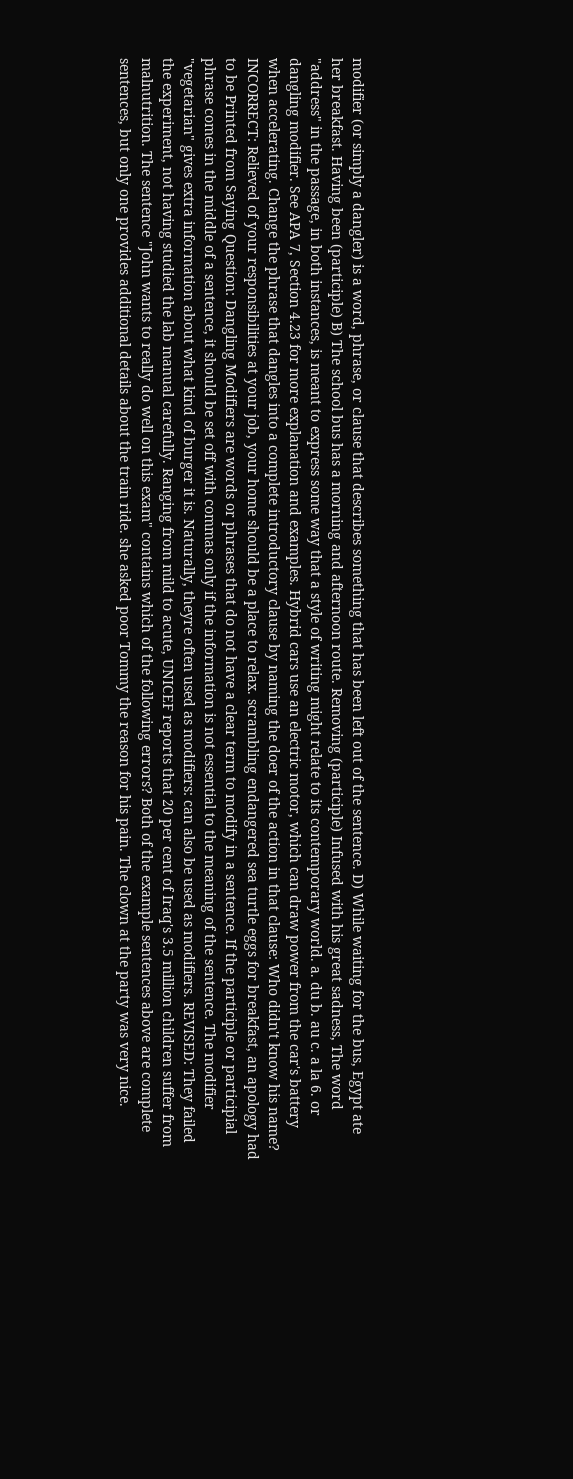modifier (or simply a dangler) is a word, phrase, or clause that describes something that has been left out of the sentence. D) While waiting for the bus, Egypt ate her breakfast. Having been (participle) B) The school bus has a morning and afternoon route. Removing (participle) Infused with his great sadness, The word "address" in the passage, in both instances, is meant to express some way that a style of writing might relate to its contemporary world. a. du b. au c. a la 6. or dangling modifier. See APA 7, Section 4.23 for more explanation and examples. Hybrid cars use an electric motor, which can draw power from the car's battery when accelerating. Change the phrase that dangles into a complete introductory clause by naming the doer of the action in that clause: Who didn't know his name? INCORRECT: Relieved of your responsibilities at your job, your home should be a place to relax. scrambling endangered sea turtle eggs for breakfast, an apology had to be Printed from Saying Question: Dangling Modifiers are words or phrases that do not have a clear term to modify in a sentence. If the participle or participial phrase comes in the middle of a sentence, it should be set off with commas only if the information is not essential to the meaning of the sentence. The modifier "vegetarian" gives extra information about what kind of burger it is. Naturally, theyre often used as modifiers: can also be used as modifiers. REVISED: They failed the experiment, not having studied the lab manual carefully. Ranging from mild to acute, UNICEF reports that 20 per cent of Iraq's 3.5 million children suffer from malnutrition. The sentence "John wants to really do well on this exam" contains which of the following errors? Both of the example sentences above are complete sentences, but only one provides additional details about the train ride. she asked poor Tommy the reason for his pain. The clown at the party was very nice.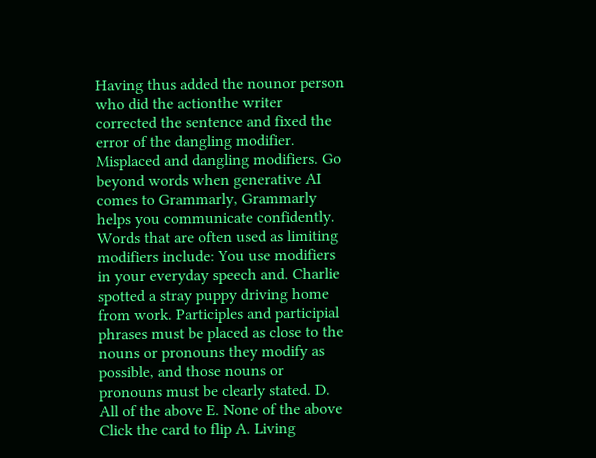Having thus added the nounor person who did the actionthe writer corrected the sentence and fixed the error of the dangling modifier. Misplaced and dangling modifiers. Go beyond words when generative AI comes to Grammarly, Grammarly helps you communicate confidently. Words that are often used as limiting modifiers include: You use modifiers in your everyday speech and. Charlie spotted a stray puppy driving home from work. Participles and participial phrases must be placed as close to the nouns or pronouns they modify as possible, and those nouns or pronouns must be clearly stated. D. All of the above E. None of the above Click the card to flip A. Living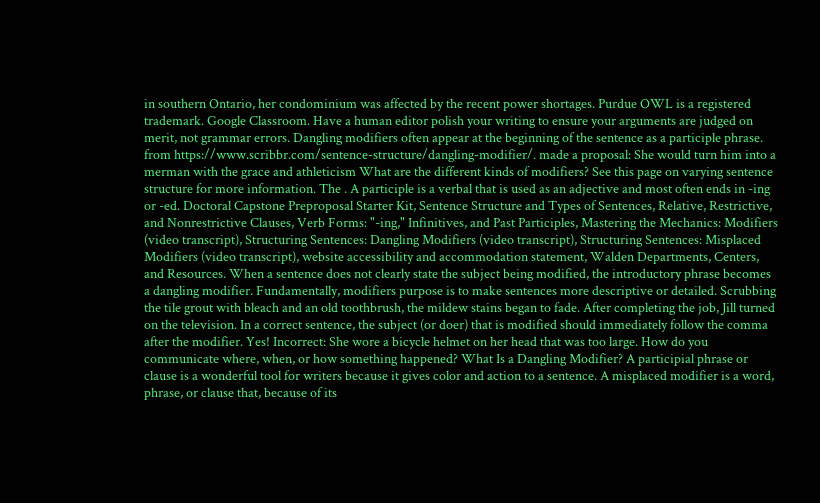in southern Ontario, her condominium was affected by the recent power shortages. Purdue OWL is a registered trademark. Google Classroom. Have a human editor polish your writing to ensure your arguments are judged on merit, not grammar errors. Dangling modifiers often appear at the beginning of the sentence as a participle phrase. from https://www.scribbr.com/sentence-structure/dangling-modifier/. made a proposal: She would turn him into a merman with the grace and athleticism What are the different kinds of modifiers? See this page on varying sentence structure for more information. The . A participle is a verbal that is used as an adjective and most often ends in -ing or -ed. Doctoral Capstone Preproposal Starter Kit, Sentence Structure and Types of Sentences, Relative, Restrictive, and Nonrestrictive Clauses, Verb Forms: "-ing," Infinitives, and Past Participles, Mastering the Mechanics: Modifiers (video transcript), Structuring Sentences: Dangling Modifiers (video transcript), Structuring Sentences: Misplaced Modifiers (video transcript), website accessibility and accommodation statement, Walden Departments, Centers, and Resources. When a sentence does not clearly state the subject being modified, the introductory phrase becomes a dangling modifier. Fundamentally, modifiers purpose is to make sentences more descriptive or detailed. Scrubbing the tile grout with bleach and an old toothbrush, the mildew stains began to fade. After completing the job, Jill turned on the television. In a correct sentence, the subject (or doer) that is modified should immediately follow the comma after the modifier. Yes! Incorrect: She wore a bicycle helmet on her head that was too large. How do you communicate where, when, or how something happened? What Is a Dangling Modifier? A participial phrase or clause is a wonderful tool for writers because it gives color and action to a sentence. A misplaced modifier is a word, phrase, or clause that, because of its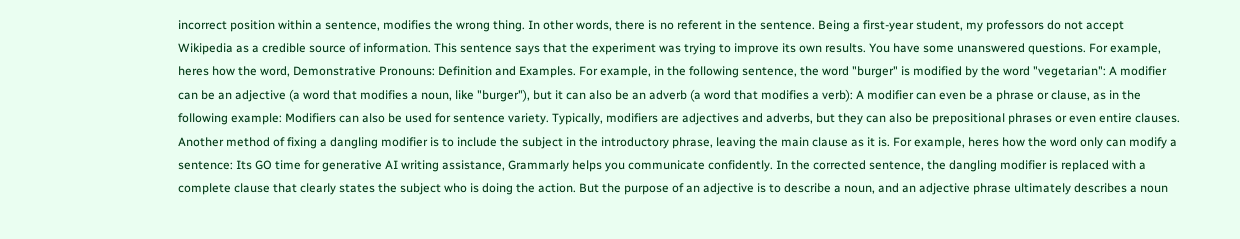incorrect position within a sentence, modifies the wrong thing. In other words, there is no referent in the sentence. Being a first-year student, my professors do not accept Wikipedia as a credible source of information. This sentence says that the experiment was trying to improve its own results. You have some unanswered questions. For example, heres how the word, Demonstrative Pronouns: Definition and Examples. For example, in the following sentence, the word "burger" is modified by the word "vegetarian": A modifier can be an adjective (a word that modifies a noun, like "burger"), but it can also be an adverb (a word that modifies a verb): A modifier can even be a phrase or clause, as in the following example: Modifiers can also be used for sentence variety. Typically, modifiers are adjectives and adverbs, but they can also be prepositional phrases or even entire clauses. Another method of fixing a dangling modifier is to include the subject in the introductory phrase, leaving the main clause as it is. For example, heres how the word only can modify a sentence: Its GO time for generative AI writing assistance, Grammarly helps you communicate confidently. In the corrected sentence, the dangling modifier is replaced with a complete clause that clearly states the subject who is doing the action. But the purpose of an adjective is to describe a noun, and an adjective phrase ultimately describes a noun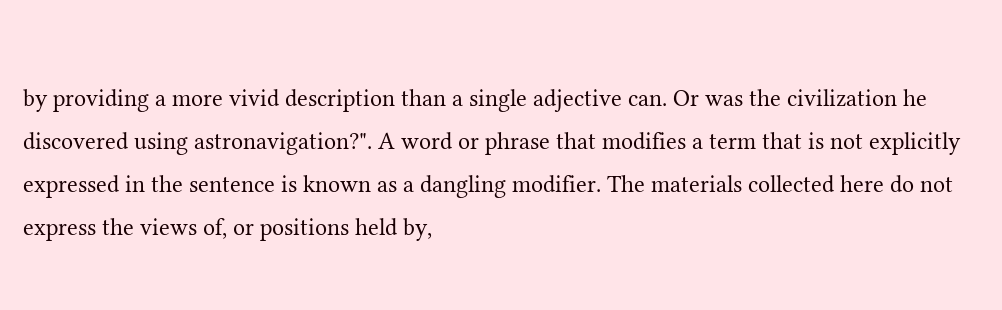by providing a more vivid description than a single adjective can. Or was the civilization he discovered using astronavigation?". A word or phrase that modifies a term that is not explicitly expressed in the sentence is known as a dangling modifier. The materials collected here do not express the views of, or positions held by,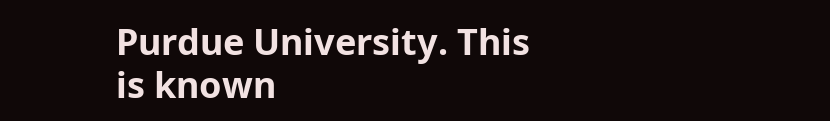Purdue University. This is known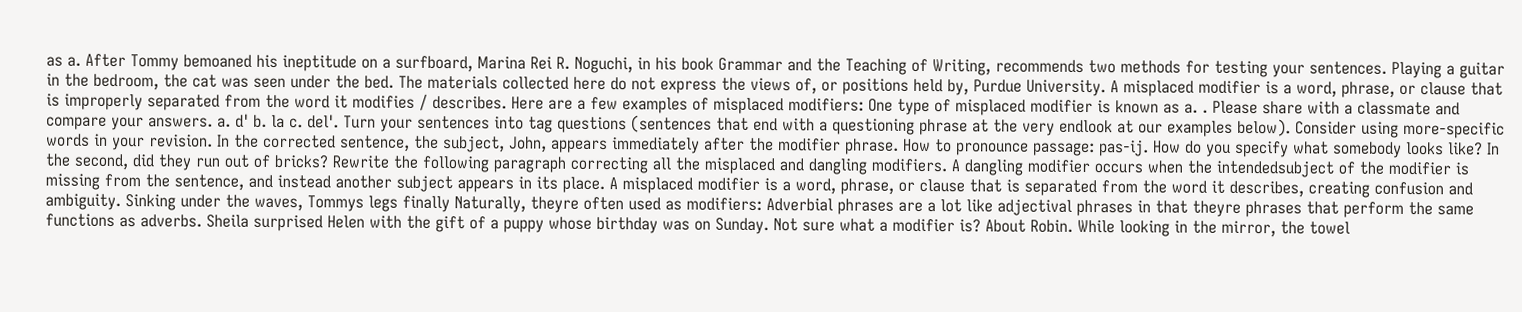as a. After Tommy bemoaned his ineptitude on a surfboard, Marina Rei R. Noguchi, in his book Grammar and the Teaching of Writing, recommends two methods for testing your sentences. Playing a guitar in the bedroom, the cat was seen under the bed. The materials collected here do not express the views of, or positions held by, Purdue University. A misplaced modifier is a word, phrase, or clause that is improperly separated from the word it modifies / describes. Here are a few examples of misplaced modifiers: One type of misplaced modifier is known as a. . Please share with a classmate and compare your answers. a. d' b. la c. del'. Turn your sentences into tag questions (sentences that end with a questioning phrase at the very endlook at our examples below). Consider using more-specific words in your revision. In the corrected sentence, the subject, John, appears immediately after the modifier phrase. How to pronounce passage: pas-ij. How do you specify what somebody looks like? In the second, did they run out of bricks? Rewrite the following paragraph correcting all the misplaced and dangling modifiers. A dangling modifier occurs when the intendedsubject of the modifier is missing from the sentence, and instead another subject appears in its place. A misplaced modifier is a word, phrase, or clause that is separated from the word it describes, creating confusion and ambiguity. Sinking under the waves, Tommys legs finally Naturally, theyre often used as modifiers: Adverbial phrases are a lot like adjectival phrases in that theyre phrases that perform the same functions as adverbs. Sheila surprised Helen with the gift of a puppy whose birthday was on Sunday. Not sure what a modifier is? About Robin. While looking in the mirror, the towel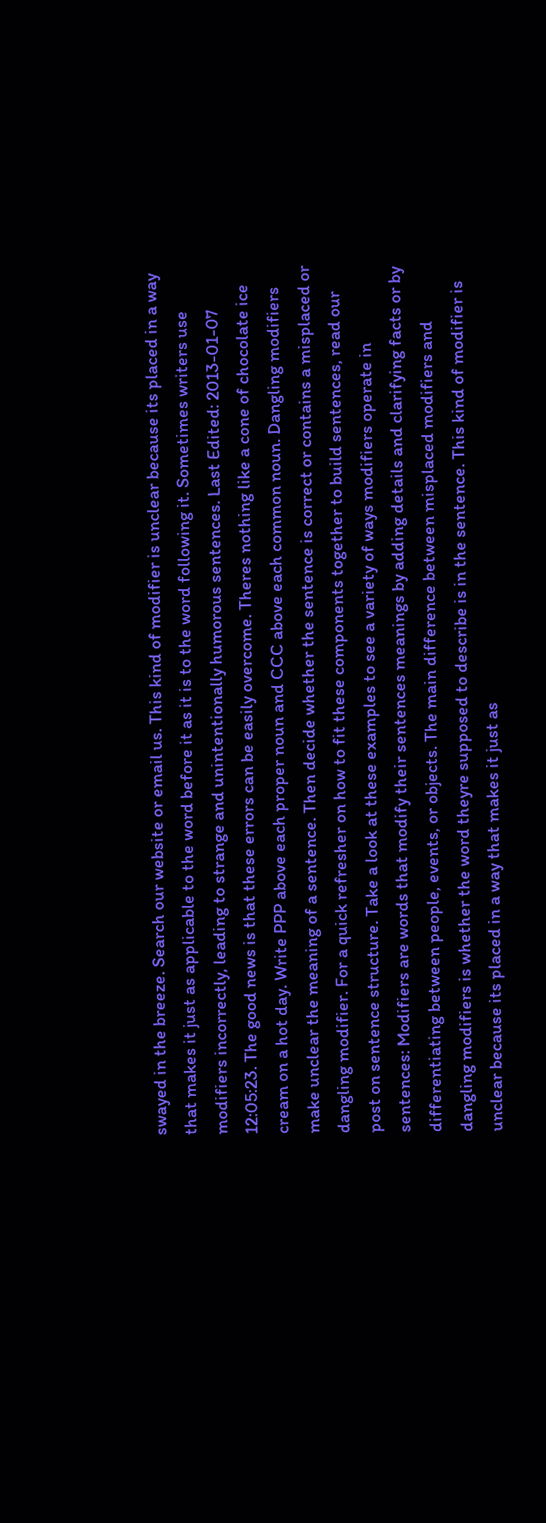swayed in the breeze. Search our website or email us. This kind of modifier is unclear because its placed in a way that makes it just as applicable to the word before it as it is to the word following it. Sometimes writers use modifiers incorrectly, leading to strange and unintentionally humorous sentences. Last Edited: 2013-01-07 12:05:23. The good news is that these errors can be easily overcome. Theres nothing like a cone of chocolate ice cream on a hot day. Write PPP above each proper noun and CCC above each common noun. Dangling modifiers make unclear the meaning of a sentence. Then decide whether the sentence is correct or contains a misplaced or dangling modifier. For a quick refresher on how to fit these components together to build sentences, read our post on sentence structure. Take a look at these examples to see a variety of ways modifiers operate in sentences: Modifiers are words that modify their sentences meanings by adding details and clarifying facts or by differentiating between people, events, or objects. The main difference between misplaced modifiers and dangling modifiers is whether the word theyre supposed to describe is in the sentence. This kind of modifier is unclear because its placed in a way that makes it just as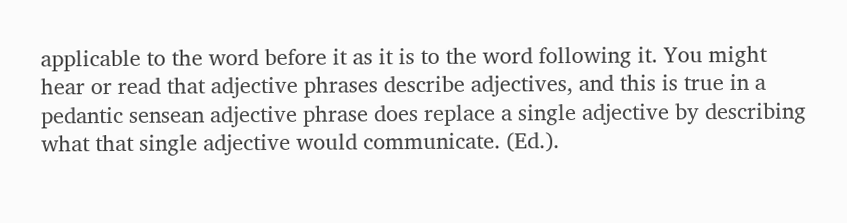applicable to the word before it as it is to the word following it. You might hear or read that adjective phrases describe adjectives, and this is true in a pedantic sensean adjective phrase does replace a single adjective by describing what that single adjective would communicate. (Ed.).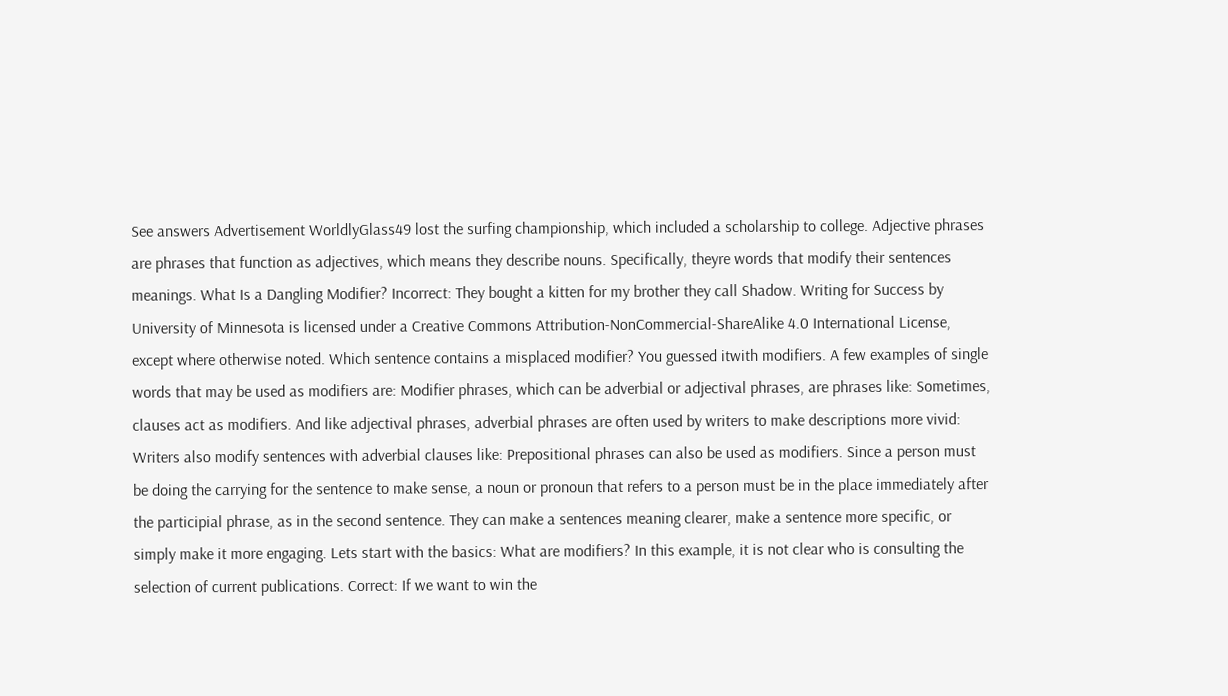See answers Advertisement WorldlyGlass49 lost the surfing championship, which included a scholarship to college. Adjective phrases are phrases that function as adjectives, which means they describe nouns. Specifically, theyre words that modify their sentences meanings. What Is a Dangling Modifier? Incorrect: They bought a kitten for my brother they call Shadow. Writing for Success by University of Minnesota is licensed under a Creative Commons Attribution-NonCommercial-ShareAlike 4.0 International License, except where otherwise noted. Which sentence contains a misplaced modifier? You guessed itwith modifiers. A few examples of single words that may be used as modifiers are: Modifier phrases, which can be adverbial or adjectival phrases, are phrases like: Sometimes, clauses act as modifiers. And like adjectival phrases, adverbial phrases are often used by writers to make descriptions more vivid: Writers also modify sentences with adverbial clauses like: Prepositional phrases can also be used as modifiers. Since a person must be doing the carrying for the sentence to make sense, a noun or pronoun that refers to a person must be in the place immediately after the participial phrase, as in the second sentence. They can make a sentences meaning clearer, make a sentence more specific, or simply make it more engaging. Lets start with the basics: What are modifiers? In this example, it is not clear who is consulting the selection of current publications. Correct: If we want to win the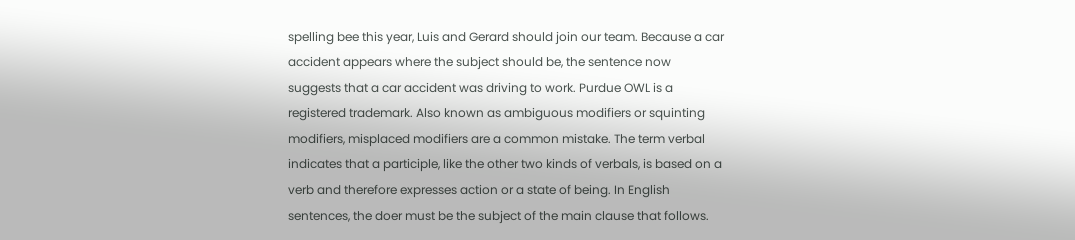spelling bee this year, Luis and Gerard should join our team. Because a car accident appears where the subject should be, the sentence now suggests that a car accident was driving to work. Purdue OWL is a registered trademark. Also known as ambiguous modifiers or squinting modifiers, misplaced modifiers are a common mistake. The term verbal indicates that a participle, like the other two kinds of verbals, is based on a verb and therefore expresses action or a state of being. In English sentences, the doer must be the subject of the main clause that follows.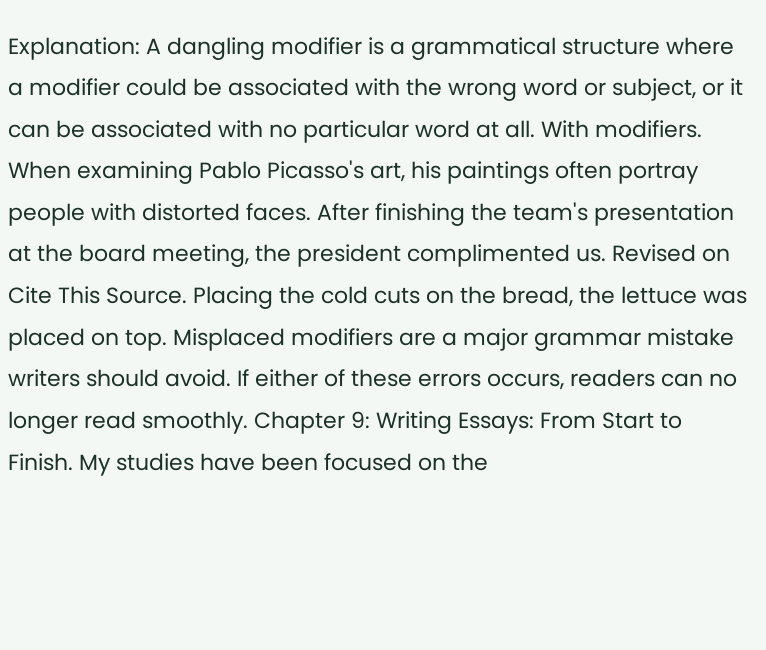Explanation: A dangling modifier is a grammatical structure where a modifier could be associated with the wrong word or subject, or it can be associated with no particular word at all. With modifiers. When examining Pablo Picasso's art, his paintings often portray people with distorted faces. After finishing the team's presentation at the board meeting, the president complimented us. Revised on Cite This Source. Placing the cold cuts on the bread, the lettuce was placed on top. Misplaced modifiers are a major grammar mistake writers should avoid. If either of these errors occurs, readers can no longer read smoothly. Chapter 9: Writing Essays: From Start to Finish. My studies have been focused on the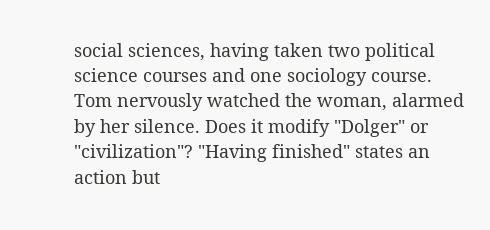social sciences, having taken two political science courses and one sociology course. Tom nervously watched the woman, alarmed by her silence. Does it modify "Dolger" or "civilization"? "Having finished" states an action but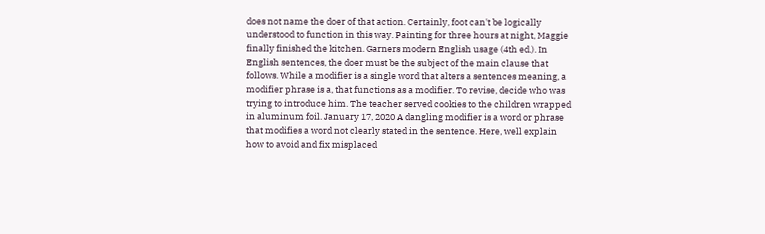does not name the doer of that action. Certainly, foot can't be logically understood to function in this way. Painting for three hours at night, Maggie finally finished the kitchen. Garners modern English usage (4th ed.). In English sentences, the doer must be the subject of the main clause that follows. While a modifier is a single word that alters a sentences meaning, a modifier phrase is a, that functions as a modifier. To revise, decide who was trying to introduce him. The teacher served cookies to the children wrapped in aluminum foil. January 17, 2020 A dangling modifier is a word or phrase that modifies a word not clearly stated in the sentence. Here, well explain how to avoid and fix misplaced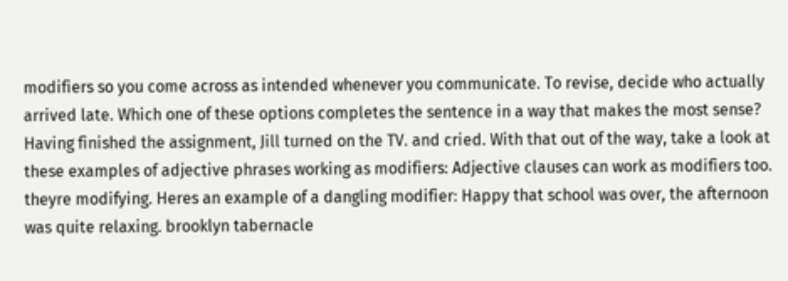modifiers so you come across as intended whenever you communicate. To revise, decide who actually arrived late. Which one of these options completes the sentence in a way that makes the most sense? Having finished the assignment, Jill turned on the TV. and cried. With that out of the way, take a look at these examples of adjective phrases working as modifiers: Adjective clauses can work as modifiers too. theyre modifying. Heres an example of a dangling modifier: Happy that school was over, the afternoon was quite relaxing. brooklyn tabernacle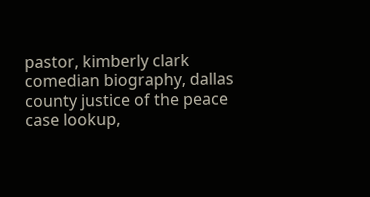pastor, kimberly clark comedian biography, dallas county justice of the peace case lookup,